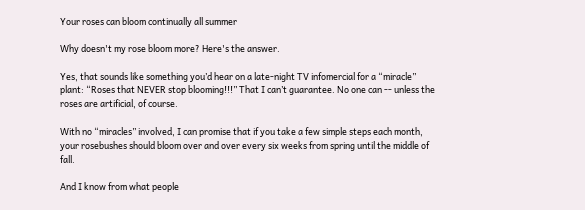Your roses can bloom continually all summer

Why doesn't my rose bloom more? Here's the answer.

Yes, that sounds like something you’d hear on a late-night TV infomercial for a “miracle” plant: “Roses that NEVER stop blooming!!!” That I can’t guarantee. No one can -- unless the roses are artificial, of course.

With no “miracles” involved, I can promise that if you take a few simple steps each month, your rosebushes should bloom over and over every six weeks from spring until the middle of fall.

And I know from what people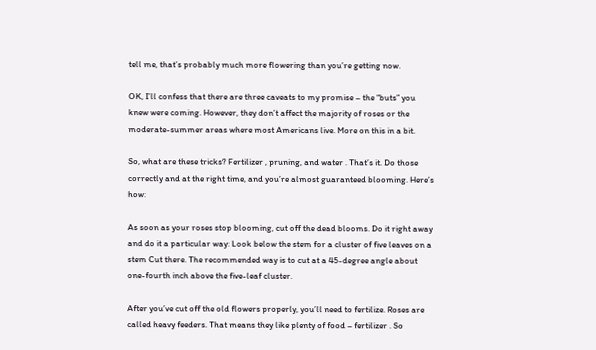tell me, that’s probably much more flowering than you’re getting now.

OK, I’ll confess that there are three caveats to my promise – the “buts” you knew were coming. However, they don’t affect the majority of roses or the moderate-summer areas where most Americans live. More on this in a bit.

So, what are these tricks? Fertilizer , pruning, and water . That’s it. Do those correctly and at the right time, and you’re almost guaranteed blooming. Here’s how:

As soon as your roses stop blooming, cut off the dead blooms. Do it right away and do it a particular way: Look below the stem for a cluster of five leaves on a stem Cut there. The recommended way is to cut at a 45-degree angle about one-fourth inch above the five-leaf cluster.

After you’ve cut off the old flowers properly, you’ll need to fertilize. Roses are called heavy feeders. That means they like plenty of food – fertilizer . So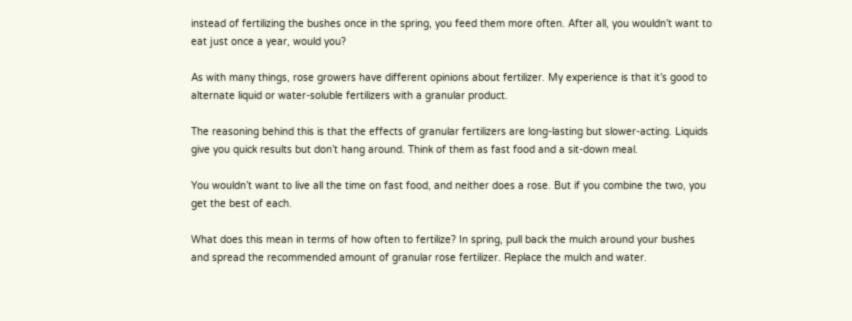instead of fertilizing the bushes once in the spring, you feed them more often. After all, you wouldn’t want to eat just once a year, would you?

As with many things, rose growers have different opinions about fertilizer. My experience is that it’s good to alternate liquid or water-soluble fertilizers with a granular product.

The reasoning behind this is that the effects of granular fertilizers are long-lasting but slower-acting. Liquids give you quick results but don’t hang around. Think of them as fast food and a sit-down meal.

You wouldn’t want to live all the time on fast food, and neither does a rose. But if you combine the two, you get the best of each.

What does this mean in terms of how often to fertilize? In spring, pull back the mulch around your bushes and spread the recommended amount of granular rose fertilizer. Replace the mulch and water.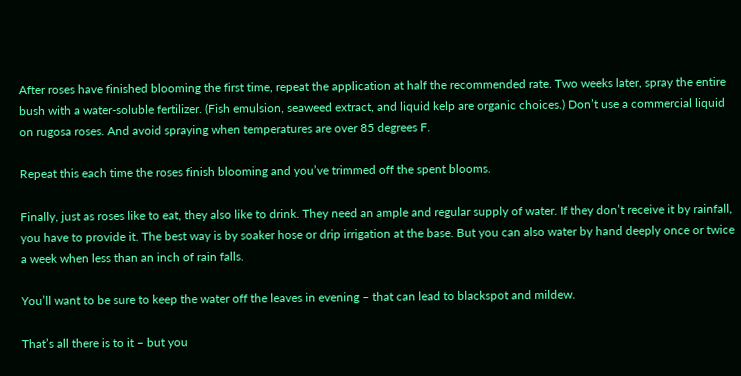After roses have finished blooming the first time, repeat the application at half the recommended rate. Two weeks later, spray the entire bush with a water-soluble fertilizer. (Fish emulsion, seaweed extract, and liquid kelp are organic choices.) Don’t use a commercial liquid on rugosa roses. And avoid spraying when temperatures are over 85 degrees F.

Repeat this each time the roses finish blooming and you’ve trimmed off the spent blooms.

Finally, just as roses like to eat, they also like to drink. They need an ample and regular supply of water. If they don’t receive it by rainfall, you have to provide it. The best way is by soaker hose or drip irrigation at the base. But you can also water by hand deeply once or twice a week when less than an inch of rain falls.

You’ll want to be sure to keep the water off the leaves in evening – that can lead to blackspot and mildew.

That’s all there is to it – but you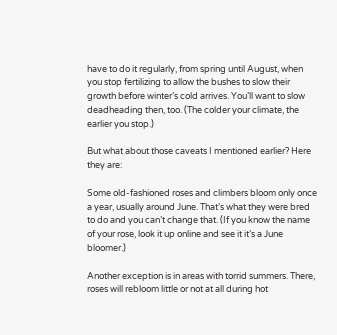have to do it regularly, from spring until August, when you stop fertilizing to allow the bushes to slow their growth before winter’s cold arrives. You’ll want to slow deadheading then, too. (The colder your climate, the earlier you stop.)

But what about those caveats I mentioned earlier? Here they are:

Some old-fashioned roses and climbers bloom only once a year, usually around June. That’s what they were bred to do and you can’t change that. (If you know the name of your rose, look it up online and see it it’s a June bloomer.)

Another exception is in areas with torrid summers. There, roses will rebloom little or not at all during hot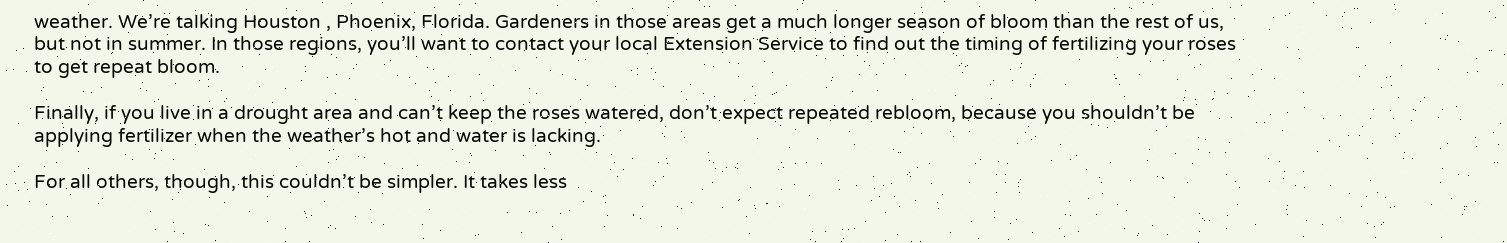weather. We’re talking Houston , Phoenix, Florida. Gardeners in those areas get a much longer season of bloom than the rest of us, but not in summer. In those regions, you’ll want to contact your local Extension Service to find out the timing of fertilizing your roses to get repeat bloom.

Finally, if you live in a drought area and can’t keep the roses watered, don’t expect repeated rebloom, because you shouldn’t be applying fertilizer when the weather’s hot and water is lacking.

For all others, though, this couldn’t be simpler. It takes less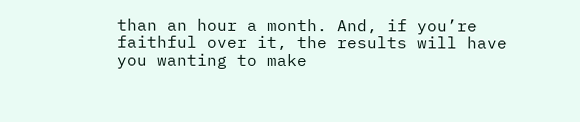than an hour a month. And, if you’re faithful over it, the results will have you wanting to make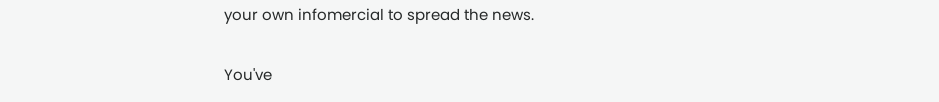your own infomercial to spread the news.

You've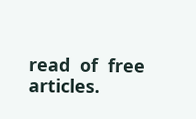read  of  free articles.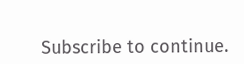Subscribe to continue.